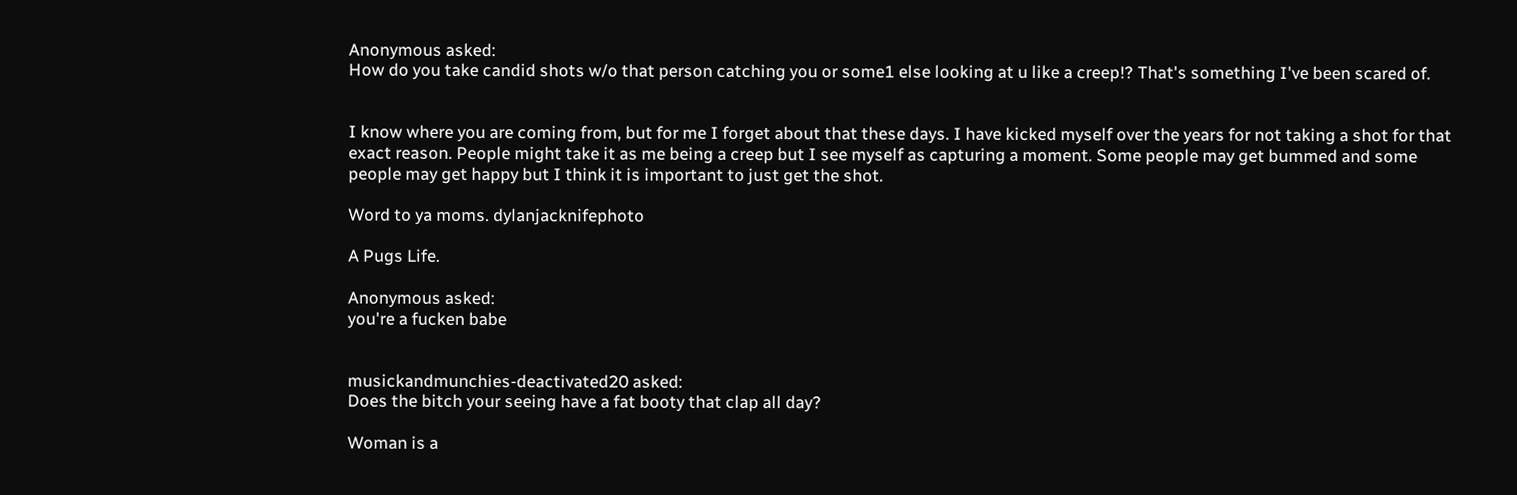Anonymous asked:
How do you take candid shots w/o that person catching you or some1 else looking at u like a creep!? That's something I've been scared of.


I know where you are coming from, but for me I forget about that these days. I have kicked myself over the years for not taking a shot for that exact reason. People might take it as me being a creep but I see myself as capturing a moment. Some people may get bummed and some people may get happy but I think it is important to just get the shot.

Word to ya moms. dylanjacknifephoto

A Pugs Life.

Anonymous asked:
you're a fucken babe


musickandmunchies-deactivated20 asked:
Does the bitch your seeing have a fat booty that clap all day?

Woman is a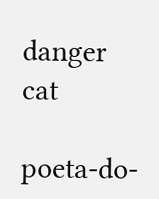danger cat

poeta-do-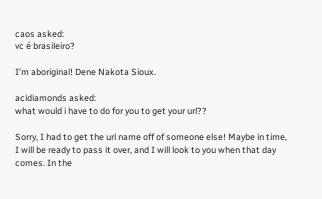caos asked:
vc é brasileiro?

I’m aboriginal! Dene Nakota Sioux.

acidiamonds asked:
what would i have to do for you to get your url??

Sorry, I had to get the url name off of someone else! Maybe in time, I will be ready to pass it over, and I will look to you when that day comes. In the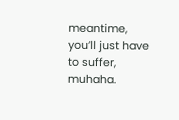meantime, you’ll just have to suffer, muhaha.